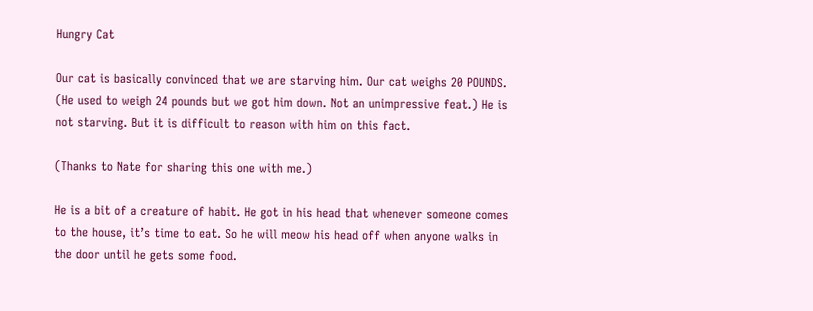Hungry Cat

Our cat is basically convinced that we are starving him. Our cat weighs 20 POUNDS. (He used to weigh 24 pounds but we got him down. Not an unimpressive feat.) He is not starving. But it is difficult to reason with him on this fact.

(Thanks to Nate for sharing this one with me.)

He is a bit of a creature of habit. He got in his head that whenever someone comes to the house, it’s time to eat. So he will meow his head off when anyone walks in the door until he gets some food.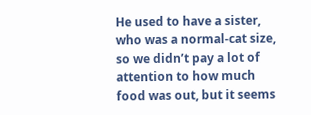He used to have a sister, who was a normal-cat size, so we didn’t pay a lot of attention to how much food was out, but it seems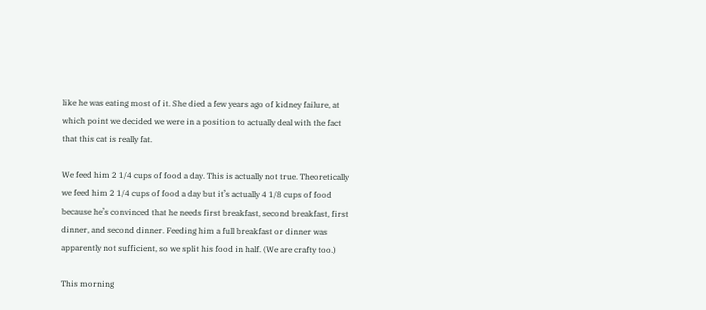like he was eating most of it. She died a few years ago of kidney failure, at which point we decided we were in a position to actually deal with the fact that this cat is really fat.

We feed him 2 1/4 cups of food a day. This is actually not true. Theoretically we feed him 2 1/4 cups of food a day but it’s actually 4 1/8 cups of food because he’s convinced that he needs first breakfast, second breakfast, first dinner, and second dinner. Feeding him a full breakfast or dinner was apparently not sufficient, so we split his food in half. (We are crafty too.)

This morning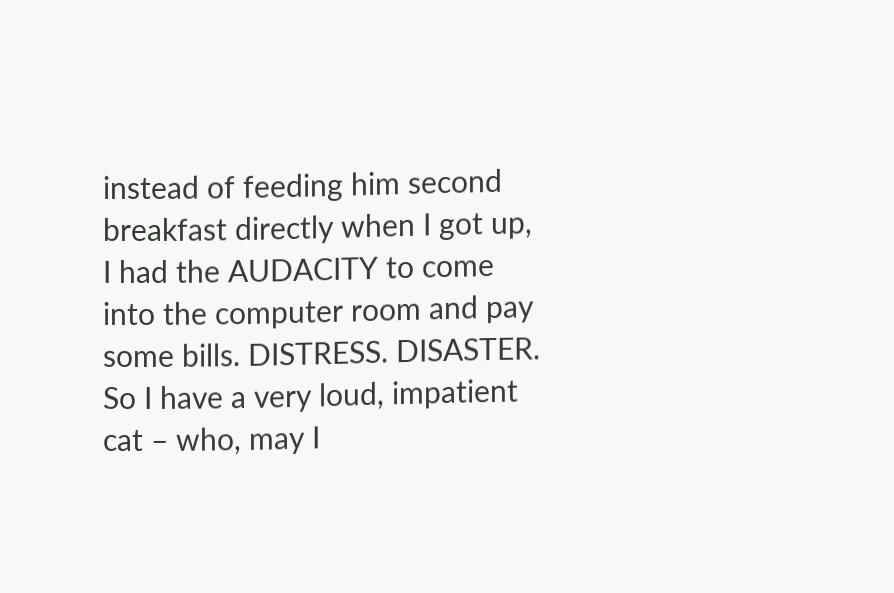instead of feeding him second breakfast directly when I got up, I had the AUDACITY to come into the computer room and pay some bills. DISTRESS. DISASTER. So I have a very loud, impatient cat – who, may I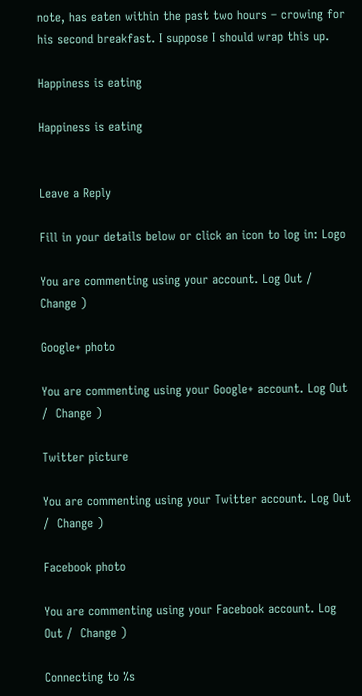note, has eaten within the past two hours – crowing for his second breakfast. I suppose I should wrap this up.

Happiness is eating

Happiness is eating


Leave a Reply

Fill in your details below or click an icon to log in: Logo

You are commenting using your account. Log Out /  Change )

Google+ photo

You are commenting using your Google+ account. Log Out /  Change )

Twitter picture

You are commenting using your Twitter account. Log Out /  Change )

Facebook photo

You are commenting using your Facebook account. Log Out /  Change )

Connecting to %s